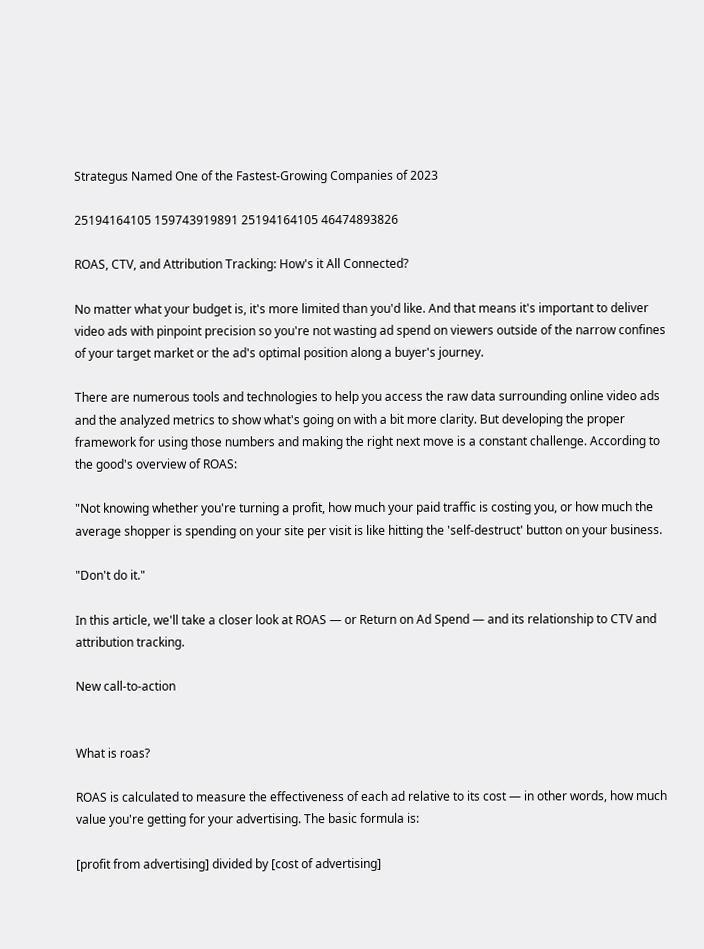Strategus Named One of the Fastest-Growing Companies of 2023

25194164105 159743919891 25194164105 46474893826

ROAS, CTV, and Attribution Tracking: How's it All Connected?

No matter what your budget is, it's more limited than you'd like. And that means it's important to deliver video ads with pinpoint precision so you're not wasting ad spend on viewers outside of the narrow confines of your target market or the ad's optimal position along a buyer's journey.

There are numerous tools and technologies to help you access the raw data surrounding online video ads and the analyzed metrics to show what's going on with a bit more clarity. But developing the proper framework for using those numbers and making the right next move is a constant challenge. According to the good's overview of ROAS:

"Not knowing whether you're turning a profit, how much your paid traffic is costing you, or how much the average shopper is spending on your site per visit is like hitting the 'self-destruct' button on your business.

"Don't do it."

In this article, we'll take a closer look at ROAS — or Return on Ad Spend — and its relationship to CTV and attribution tracking.

New call-to-action


What is roas?

ROAS is calculated to measure the effectiveness of each ad relative to its cost — in other words, how much value you're getting for your advertising. The basic formula is:

[profit from advertising] divided by [cost of advertising]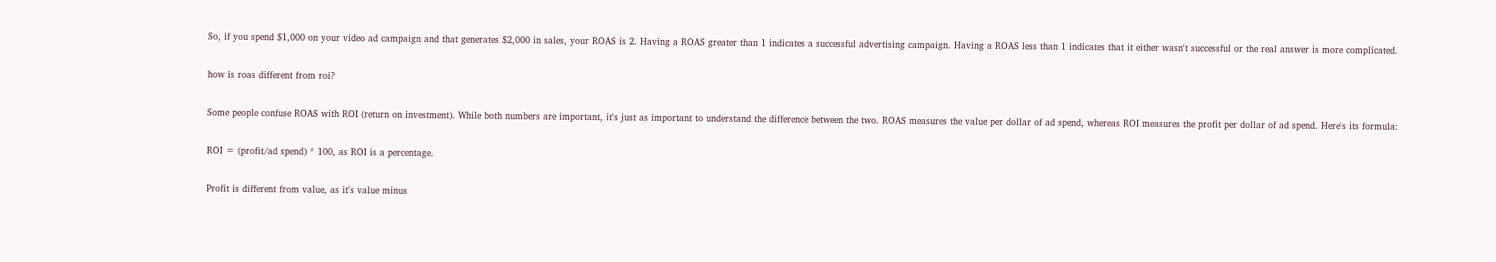So, if you spend $1,000 on your video ad campaign and that generates $2,000 in sales, your ROAS is 2. Having a ROAS greater than 1 indicates a successful advertising campaign. Having a ROAS less than 1 indicates that it either wasn't successful or the real answer is more complicated.

how is roas different from roi?

Some people confuse ROAS with ROI (return on investment). While both numbers are important, it's just as important to understand the difference between the two. ROAS measures the value per dollar of ad spend, whereas ROI measures the profit per dollar of ad spend. Here's its formula:

ROI = (profit/ad spend) * 100, as ROI is a percentage.

Profit is different from value, as it's value minus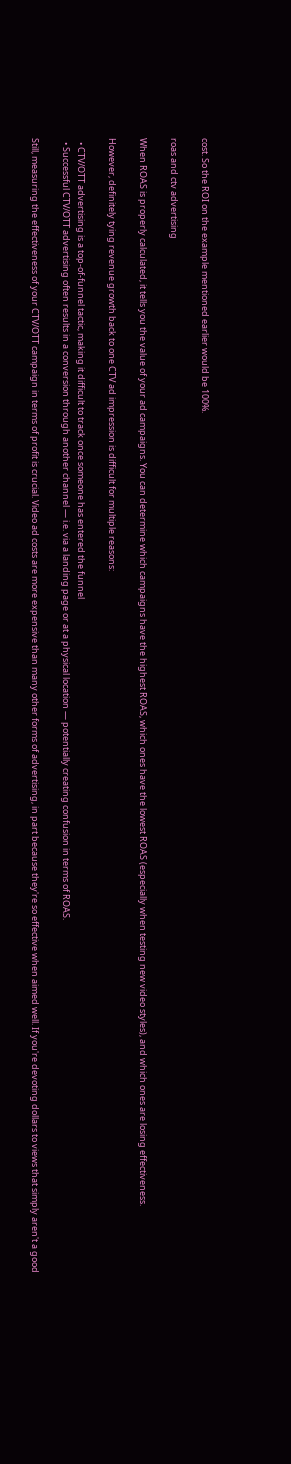cost. So the ROI on the example mentioned earlier would be 100%.

roas and ctv advertising

When ROAS is properly calculated, it tells you the value of your ad campaigns. You can determine which campaigns have the highest ROAS, which ones have the lowest ROAS (especially when testing new video styles), and which ones are losing effectiveness.

However, definitely tying revenue growth back to one CTV ad impression is difficult for multiple reasons:

  • CTV/OTT advertising is a top-of-funnel tactic, making it difficult to track once someone has entered the funnel
  • Successful CTV/OTT advertising often results in a conversion through another channel — i.e. via a landing page or at a physical location — potentially creating confusion in terms of ROAS.

Still, measuring the effectiveness of your CTV/OTT campaign in terms of profit is crucial. Video ad costs are more expensive than many other forms of advertising, in part because they're so effective when aimed well. If you're devoting dollars to views that simply aren't a good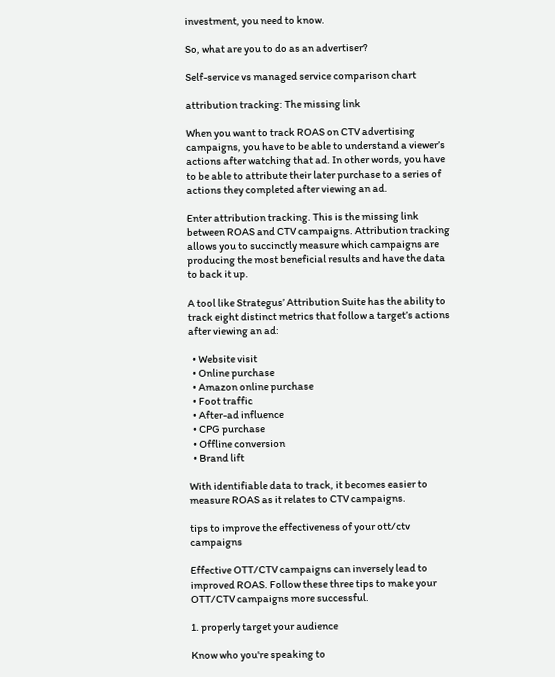investment, you need to know.

So, what are you to do as an advertiser?

Self-service vs managed service comparison chart

attribution tracking: The missing link

When you want to track ROAS on CTV advertising campaigns, you have to be able to understand a viewer’s actions after watching that ad. In other words, you have to be able to attribute their later purchase to a series of actions they completed after viewing an ad.

Enter attribution tracking. This is the missing link between ROAS and CTV campaigns. Attribution tracking allows you to succinctly measure which campaigns are producing the most beneficial results and have the data to back it up.

A tool like Strategus’ Attribution Suite has the ability to track eight distinct metrics that follow a target’s actions after viewing an ad:

  • Website visit
  • Online purchase
  • Amazon online purchase
  • Foot traffic
  • After-ad influence
  • CPG purchase
  • Offline conversion
  • Brand lift

With identifiable data to track, it becomes easier to measure ROAS as it relates to CTV campaigns.

tips to improve the effectiveness of your ott/ctv campaigns

Effective OTT/CTV campaigns can inversely lead to improved ROAS. Follow these three tips to make your OTT/CTV campaigns more successful.

1. properly target your audience

Know who you're speaking to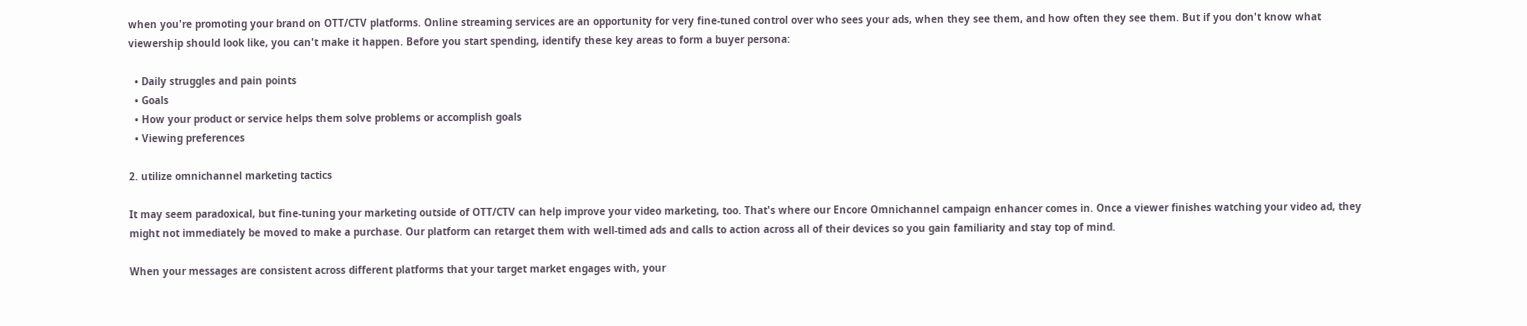when you're promoting your brand on OTT/CTV platforms. Online streaming services are an opportunity for very fine-tuned control over who sees your ads, when they see them, and how often they see them. But if you don't know what viewership should look like, you can't make it happen. Before you start spending, identify these key areas to form a buyer persona:

  • Daily struggles and pain points
  • Goals
  • How your product or service helps them solve problems or accomplish goals
  • Viewing preferences

2. utilize omnichannel marketing tactics

It may seem paradoxical, but fine-tuning your marketing outside of OTT/CTV can help improve your video marketing, too. That's where our Encore Omnichannel campaign enhancer comes in. Once a viewer finishes watching your video ad, they might not immediately be moved to make a purchase. Our platform can retarget them with well-timed ads and calls to action across all of their devices so you gain familiarity and stay top of mind.

When your messages are consistent across different platforms that your target market engages with, your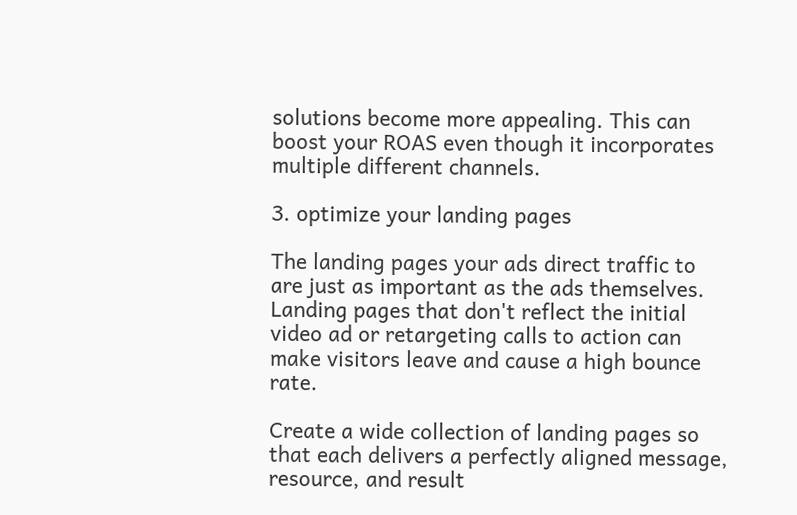solutions become more appealing. This can boost your ROAS even though it incorporates multiple different channels.

3. optimize your landing pages

The landing pages your ads direct traffic to are just as important as the ads themselves. Landing pages that don't reflect the initial video ad or retargeting calls to action can make visitors leave and cause a high bounce rate.

Create a wide collection of landing pages so that each delivers a perfectly aligned message, resource, and result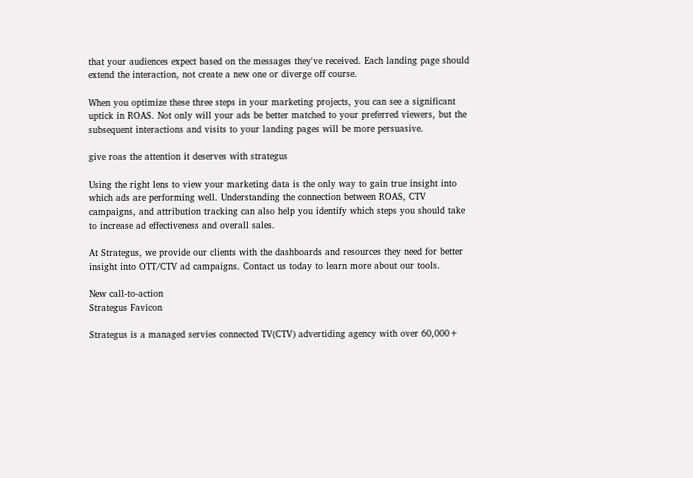that your audiences expect based on the messages they've received. Each landing page should extend the interaction, not create a new one or diverge off course.

When you optimize these three steps in your marketing projects, you can see a significant uptick in ROAS. Not only will your ads be better matched to your preferred viewers, but the subsequent interactions and visits to your landing pages will be more persuasive.

give roas the attention it deserves with strategus

Using the right lens to view your marketing data is the only way to gain true insight into which ads are performing well. Understanding the connection between ROAS, CTV campaigns, and attribution tracking can also help you identify which steps you should take to increase ad effectiveness and overall sales.

At Strategus, we provide our clients with the dashboards and resources they need for better insight into OTT/CTV ad campaigns. Contact us today to learn more about our tools.

New call-to-action
Strategus Favicon

Strategus is a managed servies connected TV(CTV) advertiding agency with over 60,000+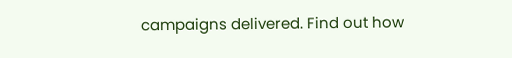campaigns delivered. Find out how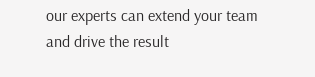our experts can extend your team and drive the result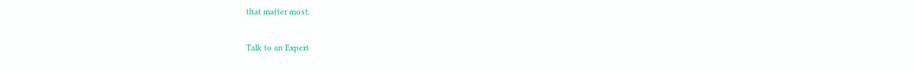that matter most.

Talk to an Expert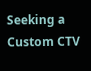Seeking a Custom CTV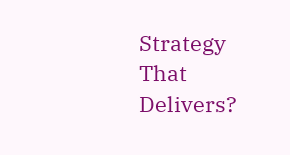Strategy That Delivers?